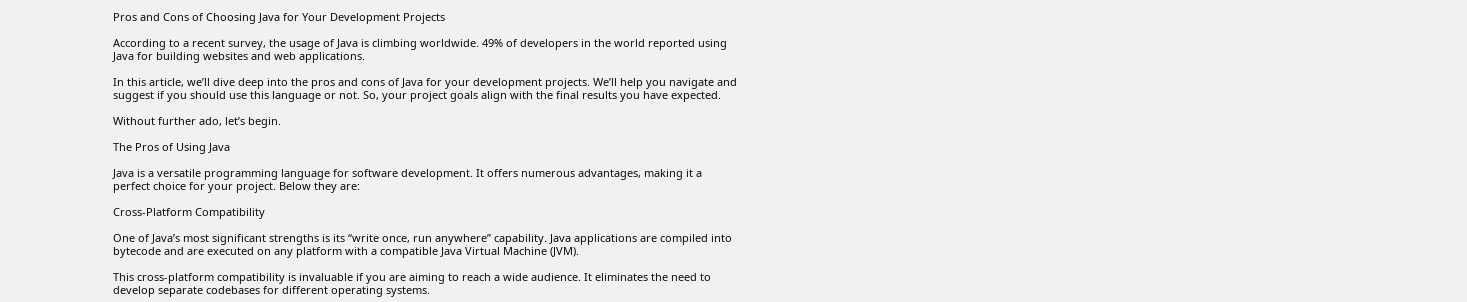Pros and Cons of Choosing Java for Your Development Projects

According to a recent survey, the usage of Java is climbing worldwide. 49% of developers in the world reported using Java for building websites and web applications.

In this article, we’ll dive deep into the pros and cons of Java for your development projects. We’ll help you navigate and suggest if you should use this language or not. So, your project goals align with the final results you have expected.

Without further ado, let’s begin.

The Pros of Using Java

Java is a versatile programming language for software development. It offers numerous advantages, making it a perfect choice for your project. Below they are:

Cross-Platform Compatibility

One of Java’s most significant strengths is its “write once, run anywhere” capability. Java applications are compiled into bytecode and are executed on any platform with a compatible Java Virtual Machine (JVM).

This cross-platform compatibility is invaluable if you are aiming to reach a wide audience. It eliminates the need to develop separate codebases for different operating systems.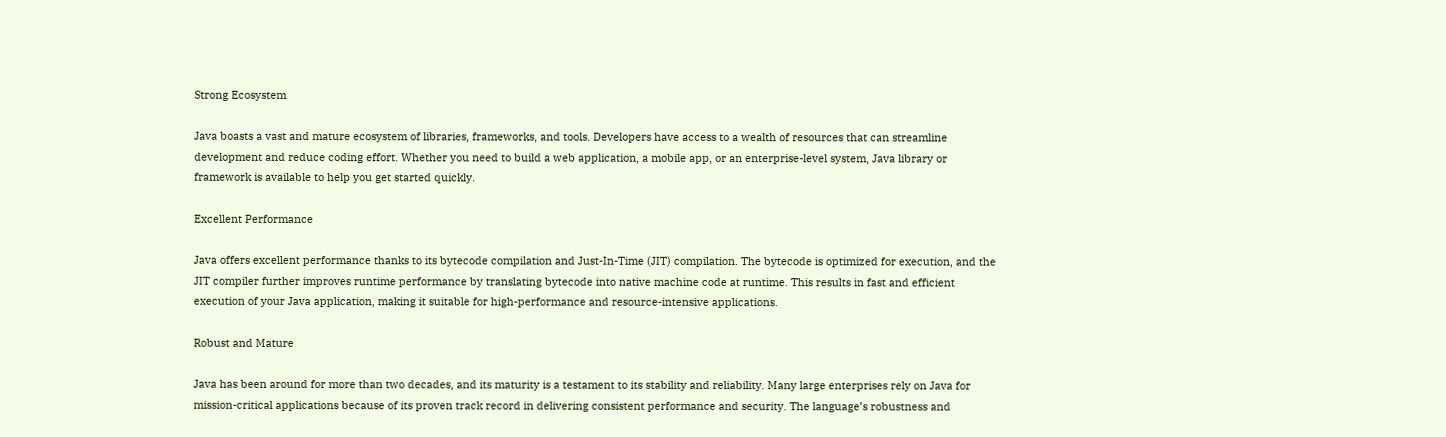Strong Ecosystem

Java boasts a vast and mature ecosystem of libraries, frameworks, and tools. Developers have access to a wealth of resources that can streamline development and reduce coding effort. Whether you need to build a web application, a mobile app, or an enterprise-level system, Java library or framework is available to help you get started quickly.

Excellent Performance

Java offers excellent performance thanks to its bytecode compilation and Just-In-Time (JIT) compilation. The bytecode is optimized for execution, and the JIT compiler further improves runtime performance by translating bytecode into native machine code at runtime. This results in fast and efficient execution of your Java application, making it suitable for high-performance and resource-intensive applications.

Robust and Mature

Java has been around for more than two decades, and its maturity is a testament to its stability and reliability. Many large enterprises rely on Java for mission-critical applications because of its proven track record in delivering consistent performance and security. The language’s robustness and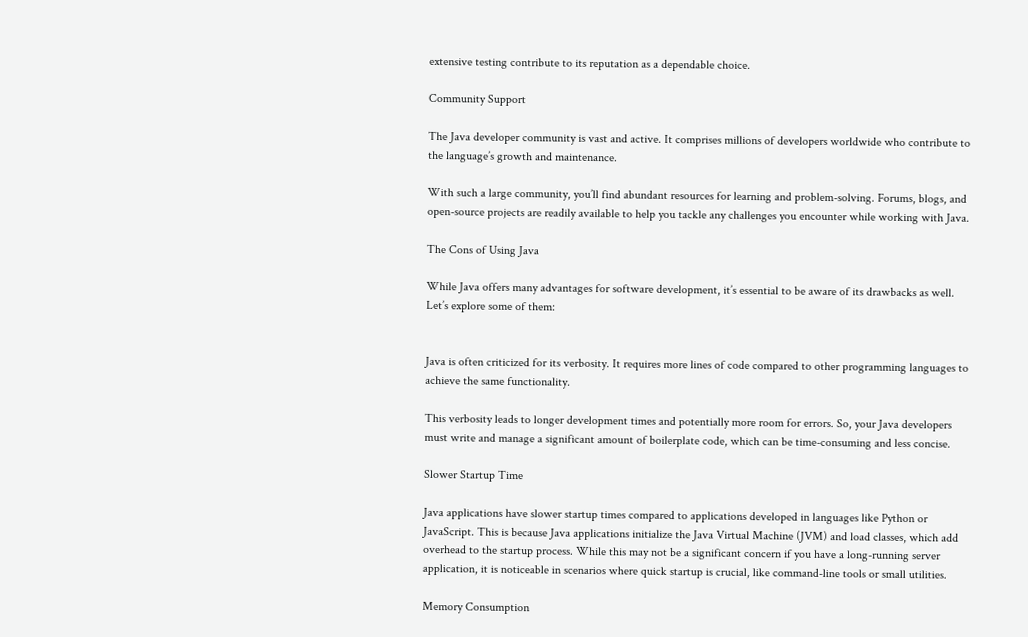extensive testing contribute to its reputation as a dependable choice.

Community Support

The Java developer community is vast and active. It comprises millions of developers worldwide who contribute to the language’s growth and maintenance.

With such a large community, you’ll find abundant resources for learning and problem-solving. Forums, blogs, and open-source projects are readily available to help you tackle any challenges you encounter while working with Java.

The Cons of Using Java

While Java offers many advantages for software development, it’s essential to be aware of its drawbacks as well. Let’s explore some of them:


Java is often criticized for its verbosity. It requires more lines of code compared to other programming languages to achieve the same functionality.

This verbosity leads to longer development times and potentially more room for errors. So, your Java developers must write and manage a significant amount of boilerplate code, which can be time-consuming and less concise.

Slower Startup Time

Java applications have slower startup times compared to applications developed in languages like Python or JavaScript. This is because Java applications initialize the Java Virtual Machine (JVM) and load classes, which add overhead to the startup process. While this may not be a significant concern if you have a long-running server application, it is noticeable in scenarios where quick startup is crucial, like command-line tools or small utilities.

Memory Consumption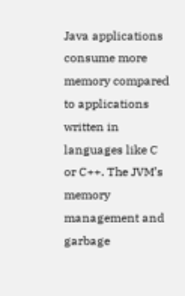Java applications consume more memory compared to applications written in languages like C or C++. The JVM’s memory management and garbage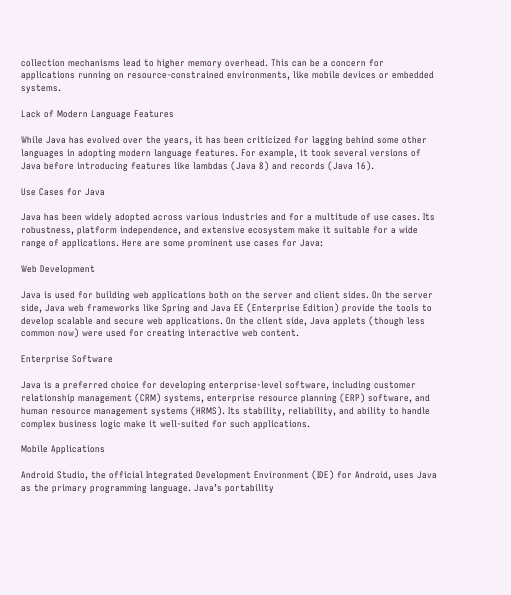collection mechanisms lead to higher memory overhead. This can be a concern for applications running on resource-constrained environments, like mobile devices or embedded systems.

Lack of Modern Language Features

While Java has evolved over the years, it has been criticized for lagging behind some other languages in adopting modern language features. For example, it took several versions of Java before introducing features like lambdas (Java 8) and records (Java 16).

Use Cases for Java

Java has been widely adopted across various industries and for a multitude of use cases. Its robustness, platform independence, and extensive ecosystem make it suitable for a wide range of applications. Here are some prominent use cases for Java:

Web Development

Java is used for building web applications both on the server and client sides. On the server side, Java web frameworks like Spring and Java EE (Enterprise Edition) provide the tools to develop scalable and secure web applications. On the client side, Java applets (though less common now) were used for creating interactive web content.

Enterprise Software

Java is a preferred choice for developing enterprise-level software, including customer relationship management (CRM) systems, enterprise resource planning (ERP) software, and human resource management systems (HRMS). Its stability, reliability, and ability to handle complex business logic make it well-suited for such applications.

Mobile Applications

Android Studio, the official Integrated Development Environment (IDE) for Android, uses Java as the primary programming language. Java’s portability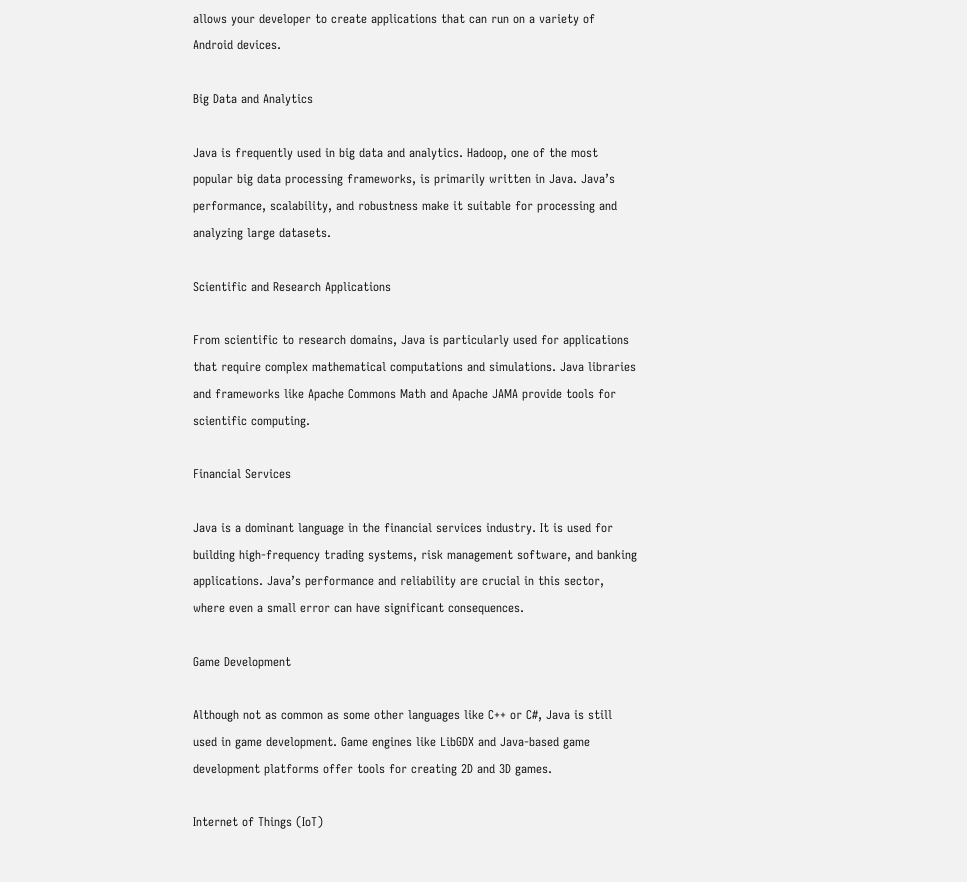allows your developer to create applications that can run on a variety of Android devices.

Big Data and Analytics

Java is frequently used in big data and analytics. Hadoop, one of the most popular big data processing frameworks, is primarily written in Java. Java’s performance, scalability, and robustness make it suitable for processing and analyzing large datasets.

Scientific and Research Applications

From scientific to research domains, Java is particularly used for applications that require complex mathematical computations and simulations. Java libraries and frameworks like Apache Commons Math and Apache JAMA provide tools for scientific computing.

Financial Services

Java is a dominant language in the financial services industry. It is used for building high-frequency trading systems, risk management software, and banking applications. Java’s performance and reliability are crucial in this sector, where even a small error can have significant consequences.

Game Development

Although not as common as some other languages like C++ or C#, Java is still used in game development. Game engines like LibGDX and Java-based game development platforms offer tools for creating 2D and 3D games.

Internet of Things (IoT)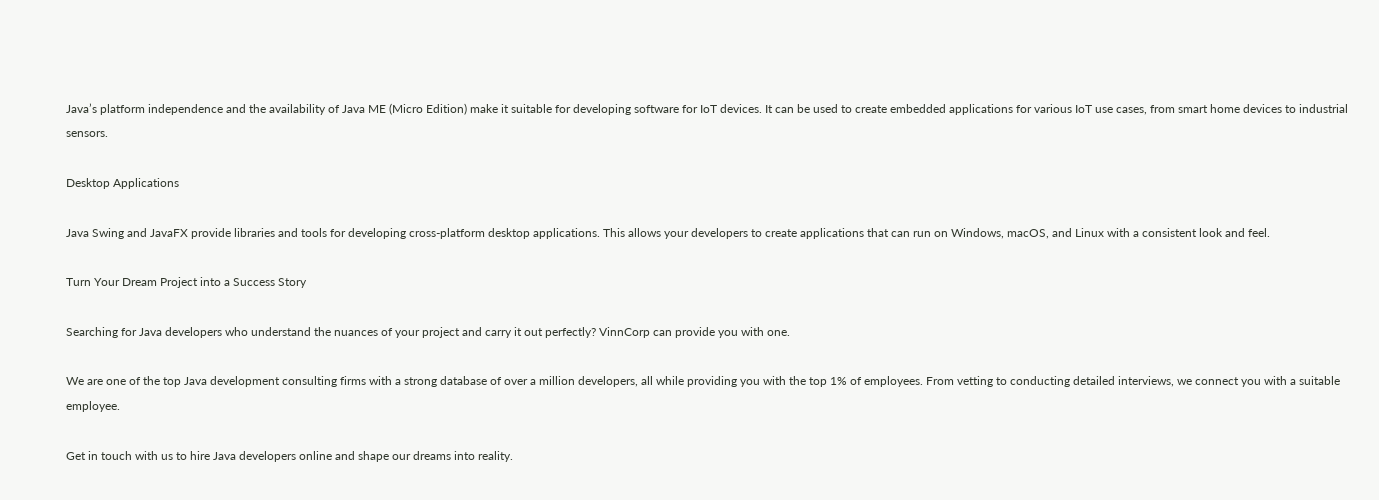Java’s platform independence and the availability of Java ME (Micro Edition) make it suitable for developing software for IoT devices. It can be used to create embedded applications for various IoT use cases, from smart home devices to industrial sensors.

Desktop Applications

Java Swing and JavaFX provide libraries and tools for developing cross-platform desktop applications. This allows your developers to create applications that can run on Windows, macOS, and Linux with a consistent look and feel.

Turn Your Dream Project into a Success Story

Searching for Java developers who understand the nuances of your project and carry it out perfectly? VinnCorp can provide you with one.

We are one of the top Java development consulting firms with a strong database of over a million developers, all while providing you with the top 1% of employees. From vetting to conducting detailed interviews, we connect you with a suitable employee.

Get in touch with us to hire Java developers online and shape our dreams into reality.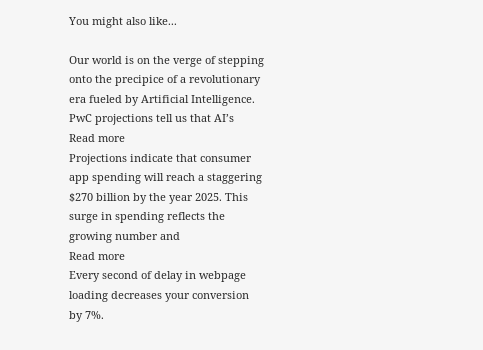You might also like...

Our world is on the verge of stepping onto the precipice of a revolutionary era fueled by Artificial Intelligence. PwC projections tell us that AI’s
Read more
Projections indicate that consumer app spending will reach a staggering $270 billion by the year 2025. This surge in spending reflects the growing number and
Read more
Every second of delay in webpage loading decreases your conversion by 7%.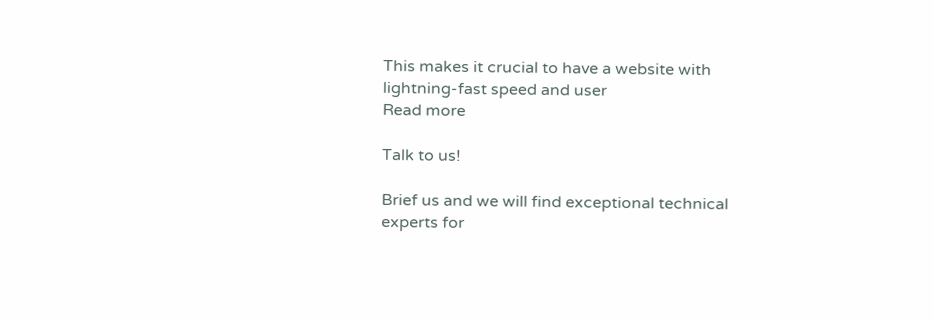This makes it crucial to have a website with lightning-fast speed and user
Read more

Talk to us!

Brief us and we will find exceptional technical experts for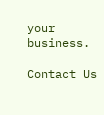your business.

Contact Us